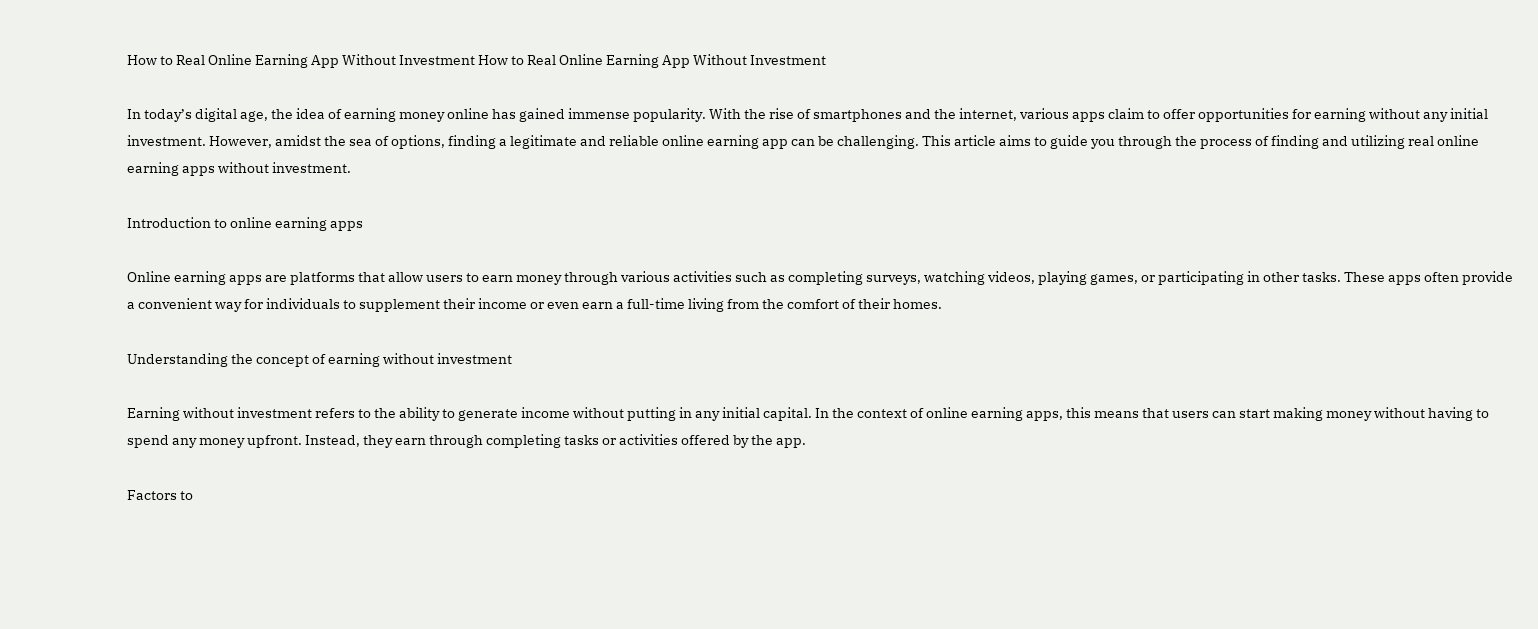How to Real Online Earning App Without Investment How to Real Online Earning App Without Investment

In today’s digital age, the idea of earning money online has gained immense popularity. With the rise of smartphones and the internet, various apps claim to offer opportunities for earning without any initial investment. However, amidst the sea of options, finding a legitimate and reliable online earning app can be challenging. This article aims to guide you through the process of finding and utilizing real online earning apps without investment.

Introduction to online earning apps

Online earning apps are platforms that allow users to earn money through various activities such as completing surveys, watching videos, playing games, or participating in other tasks. These apps often provide a convenient way for individuals to supplement their income or even earn a full-time living from the comfort of their homes.

Understanding the concept of earning without investment

Earning without investment refers to the ability to generate income without putting in any initial capital. In the context of online earning apps, this means that users can start making money without having to spend any money upfront. Instead, they earn through completing tasks or activities offered by the app.

Factors to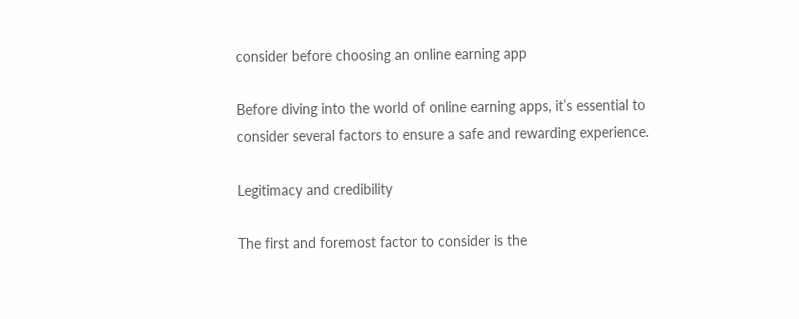consider before choosing an online earning app

Before diving into the world of online earning apps, it’s essential to consider several factors to ensure a safe and rewarding experience.

Legitimacy and credibility

The first and foremost factor to consider is the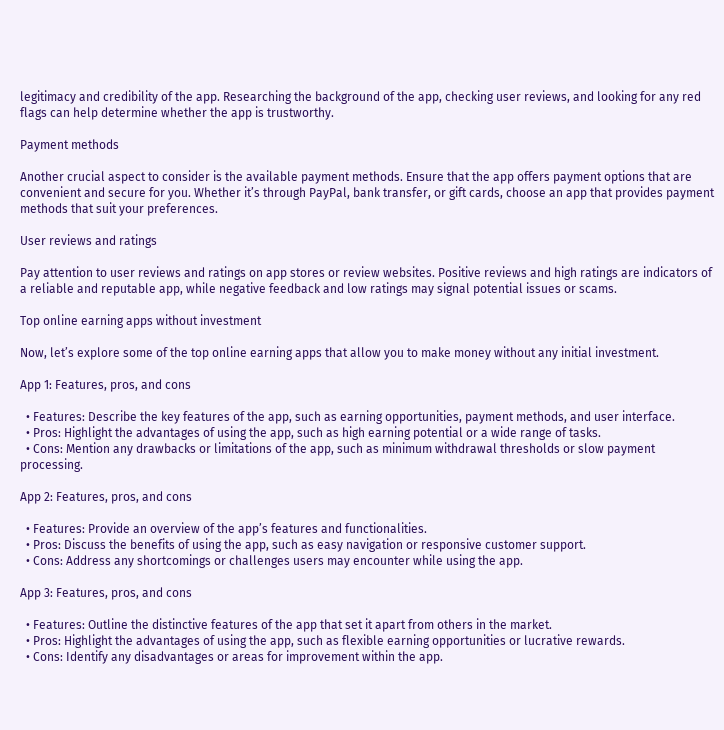legitimacy and credibility of the app. Researching the background of the app, checking user reviews, and looking for any red flags can help determine whether the app is trustworthy.

Payment methods

Another crucial aspect to consider is the available payment methods. Ensure that the app offers payment options that are convenient and secure for you. Whether it’s through PayPal, bank transfer, or gift cards, choose an app that provides payment methods that suit your preferences.

User reviews and ratings

Pay attention to user reviews and ratings on app stores or review websites. Positive reviews and high ratings are indicators of a reliable and reputable app, while negative feedback and low ratings may signal potential issues or scams.

Top online earning apps without investment

Now, let’s explore some of the top online earning apps that allow you to make money without any initial investment.

App 1: Features, pros, and cons

  • Features: Describe the key features of the app, such as earning opportunities, payment methods, and user interface.
  • Pros: Highlight the advantages of using the app, such as high earning potential or a wide range of tasks.
  • Cons: Mention any drawbacks or limitations of the app, such as minimum withdrawal thresholds or slow payment processing.

App 2: Features, pros, and cons

  • Features: Provide an overview of the app’s features and functionalities.
  • Pros: Discuss the benefits of using the app, such as easy navigation or responsive customer support.
  • Cons: Address any shortcomings or challenges users may encounter while using the app.

App 3: Features, pros, and cons

  • Features: Outline the distinctive features of the app that set it apart from others in the market.
  • Pros: Highlight the advantages of using the app, such as flexible earning opportunities or lucrative rewards.
  • Cons: Identify any disadvantages or areas for improvement within the app.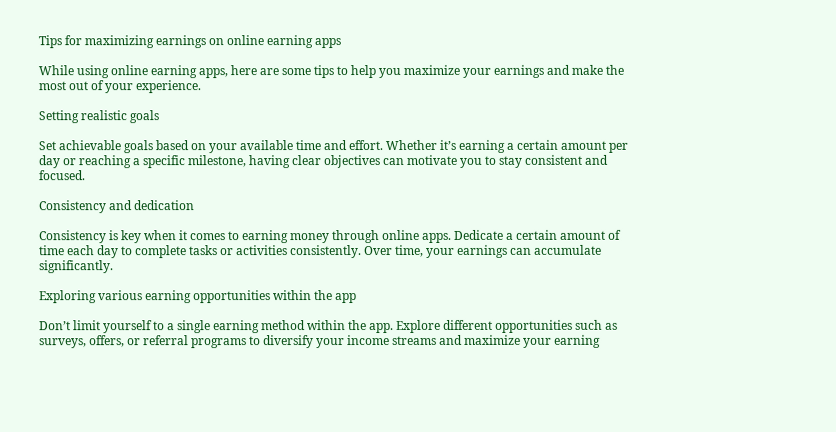Tips for maximizing earnings on online earning apps

While using online earning apps, here are some tips to help you maximize your earnings and make the most out of your experience.

Setting realistic goals

Set achievable goals based on your available time and effort. Whether it’s earning a certain amount per day or reaching a specific milestone, having clear objectives can motivate you to stay consistent and focused.

Consistency and dedication

Consistency is key when it comes to earning money through online apps. Dedicate a certain amount of time each day to complete tasks or activities consistently. Over time, your earnings can accumulate significantly.

Exploring various earning opportunities within the app

Don’t limit yourself to a single earning method within the app. Explore different opportunities such as surveys, offers, or referral programs to diversify your income streams and maximize your earning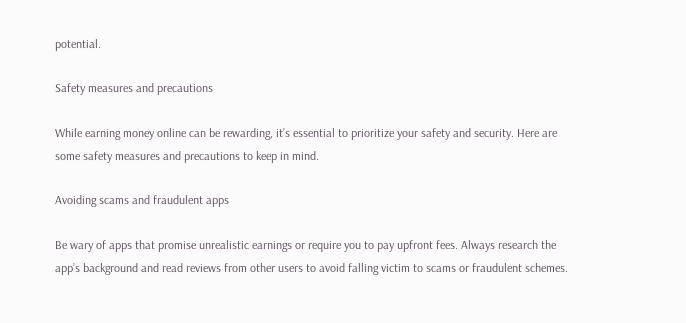potential.

Safety measures and precautions

While earning money online can be rewarding, it’s essential to prioritize your safety and security. Here are some safety measures and precautions to keep in mind.

Avoiding scams and fraudulent apps

Be wary of apps that promise unrealistic earnings or require you to pay upfront fees. Always research the app’s background and read reviews from other users to avoid falling victim to scams or fraudulent schemes.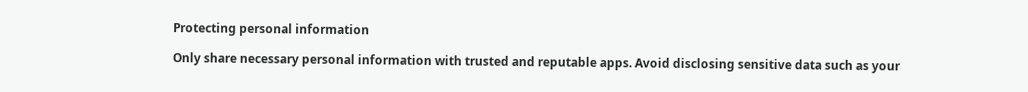Protecting personal information

Only share necessary personal information with trusted and reputable apps. Avoid disclosing sensitive data such as your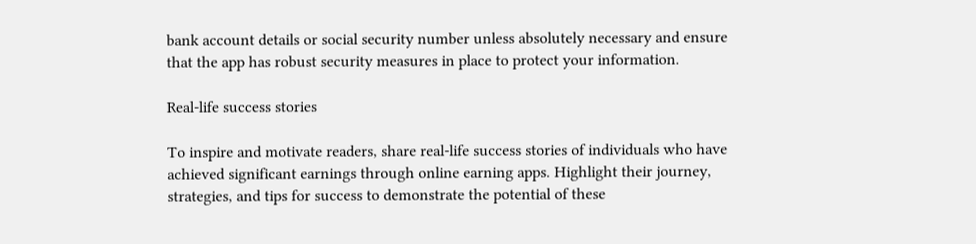bank account details or social security number unless absolutely necessary and ensure that the app has robust security measures in place to protect your information.

Real-life success stories

To inspire and motivate readers, share real-life success stories of individuals who have achieved significant earnings through online earning apps. Highlight their journey, strategies, and tips for success to demonstrate the potential of these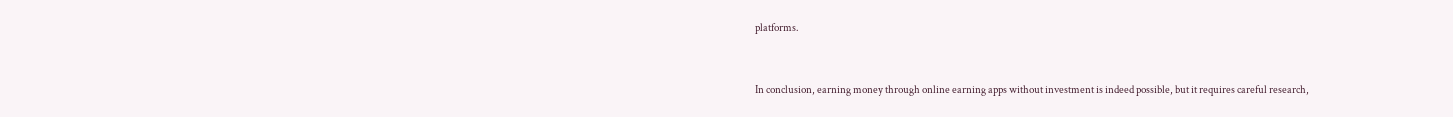platforms.


In conclusion, earning money through online earning apps without investment is indeed possible, but it requires careful research,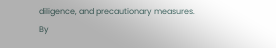diligence, and precautionary measures. By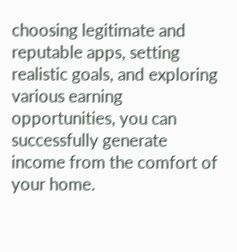choosing legitimate and reputable apps, setting realistic goals, and exploring various earning opportunities, you can successfully generate income from the comfort of your home.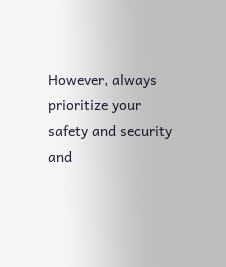However, always prioritize your safety and security and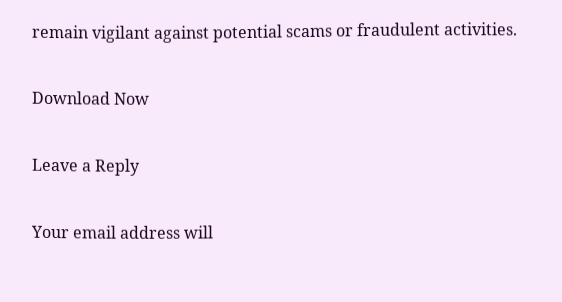remain vigilant against potential scams or fraudulent activities.

Download Now

Leave a Reply

Your email address will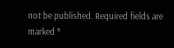not be published. Required fields are marked *